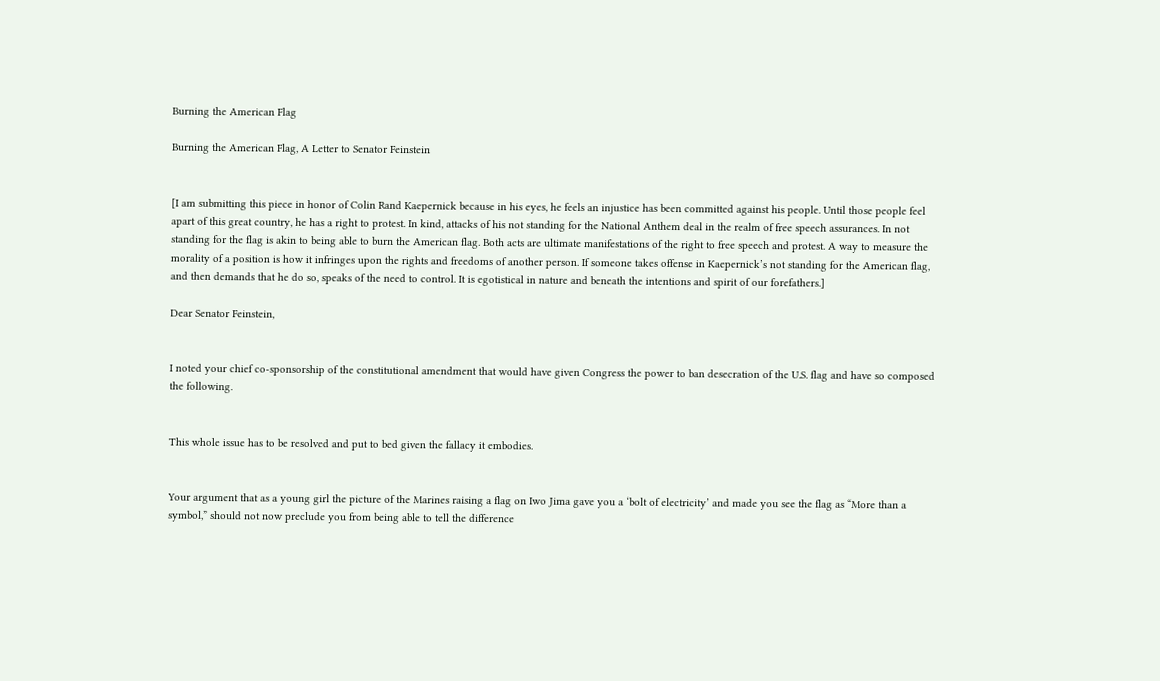Burning the American Flag

Burning the American Flag, A Letter to Senator Feinstein


[I am submitting this piece in honor of Colin Rand Kaepernick because in his eyes, he feels an injustice has been committed against his people. Until those people feel apart of this great country, he has a right to protest. In kind, attacks of his not standing for the National Anthem deal in the realm of free speech assurances. In not standing for the flag is akin to being able to burn the American flag. Both acts are ultimate manifestations of the right to free speech and protest. A way to measure the morality of a position is how it infringes upon the rights and freedoms of another person. If someone takes offense in Kaepernick’s not standing for the American flag, and then demands that he do so, speaks of the need to control. It is egotistical in nature and beneath the intentions and spirit of our forefathers.]

Dear Senator Feinstein,


I noted your chief co-sponsorship of the constitutional amendment that would have given Congress the power to ban desecration of the U.S. flag and have so composed the following.


This whole issue has to be resolved and put to bed given the fallacy it embodies.


Your argument that as a young girl the picture of the Marines raising a flag on Iwo Jima gave you a ‘bolt of electricity’ and made you see the flag as “More than a symbol,” should not now preclude you from being able to tell the difference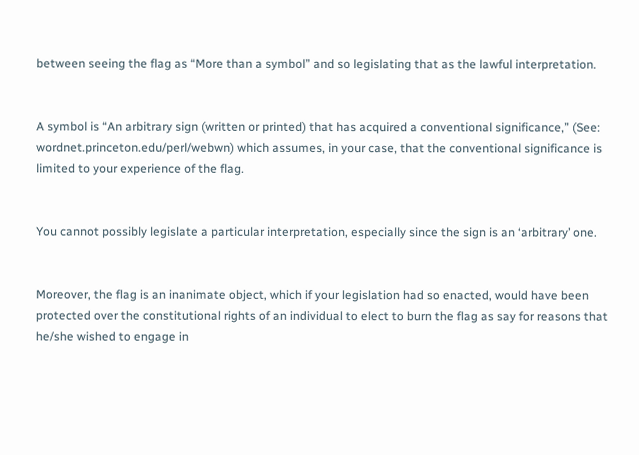between seeing the flag as “More than a symbol” and so legislating that as the lawful interpretation.


A symbol is “An arbitrary sign (written or printed) that has acquired a conventional significance,” (See: wordnet.princeton.edu/perl/webwn) which assumes, in your case, that the conventional significance is limited to your experience of the flag.


You cannot possibly legislate a particular interpretation, especially since the sign is an ‘arbitrary’ one.


Moreover, the flag is an inanimate object, which if your legislation had so enacted, would have been protected over the constitutional rights of an individual to elect to burn the flag as say for reasons that he/she wished to engage in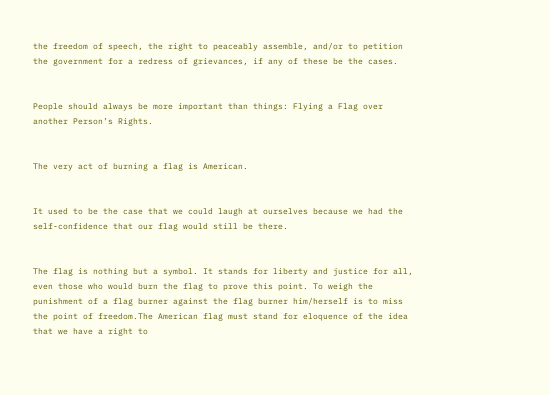the freedom of speech, the right to peaceably assemble, and/or to petition the government for a redress of grievances, if any of these be the cases.


People should always be more important than things: Flying a Flag over another Person’s Rights.


The very act of burning a flag is American.


It used to be the case that we could laugh at ourselves because we had the self-confidence that our flag would still be there.


The flag is nothing but a symbol. It stands for liberty and justice for all, even those who would burn the flag to prove this point. To weigh the punishment of a flag burner against the flag burner him/herself is to miss the point of freedom.The American flag must stand for eloquence of the idea that we have a right to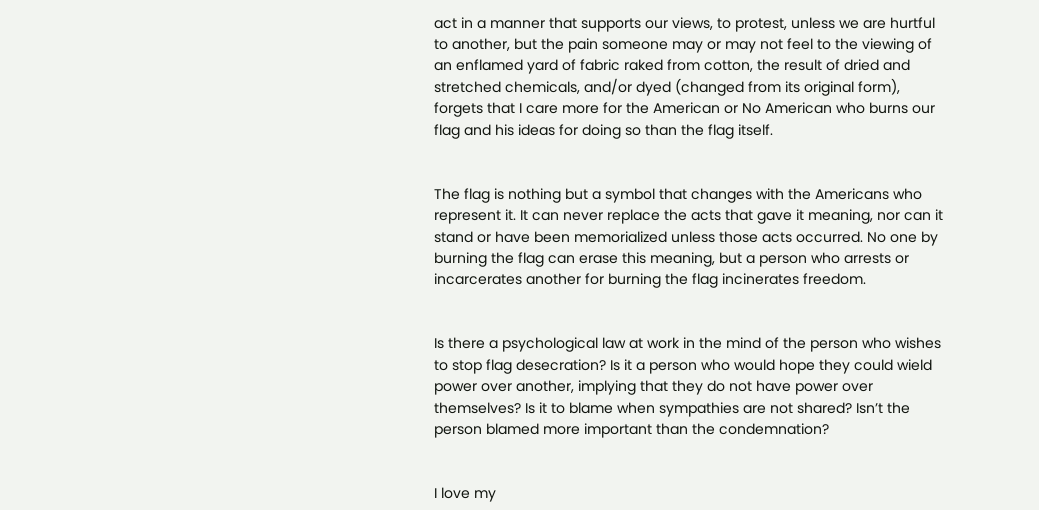act in a manner that supports our views, to protest, unless we are hurtful to another, but the pain someone may or may not feel to the viewing of an enflamed yard of fabric raked from cotton, the result of dried and stretched chemicals, and/or dyed (changed from its original form), forgets that I care more for the American or No American who burns our flag and his ideas for doing so than the flag itself.


The flag is nothing but a symbol that changes with the Americans who represent it. It can never replace the acts that gave it meaning, nor can it stand or have been memorialized unless those acts occurred. No one by burning the flag can erase this meaning, but a person who arrests or incarcerates another for burning the flag incinerates freedom.


Is there a psychological law at work in the mind of the person who wishes to stop flag desecration? Is it a person who would hope they could wield power over another, implying that they do not have power over themselves? Is it to blame when sympathies are not shared? Isn’t the person blamed more important than the condemnation?


I love my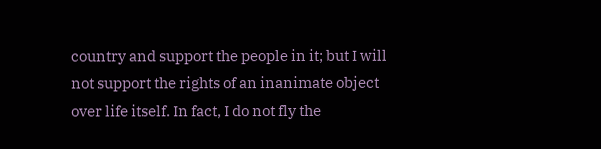country and support the people in it; but I will not support the rights of an inanimate object over life itself. In fact, I do not fly the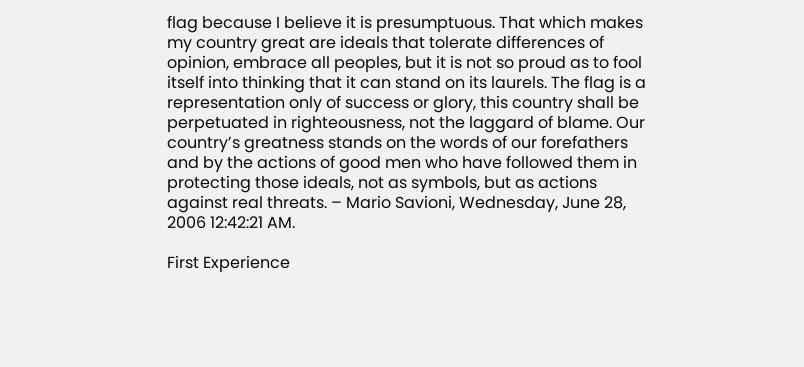flag because I believe it is presumptuous. That which makes my country great are ideals that tolerate differences of opinion, embrace all peoples, but it is not so proud as to fool itself into thinking that it can stand on its laurels. The flag is a representation only of success or glory, this country shall be perpetuated in righteousness, not the laggard of blame. Our country’s greatness stands on the words of our forefathers and by the actions of good men who have followed them in protecting those ideals, not as symbols, but as actions against real threats. – Mario Savioni, Wednesday, June 28, 2006 12:42:21 AM.

First Experience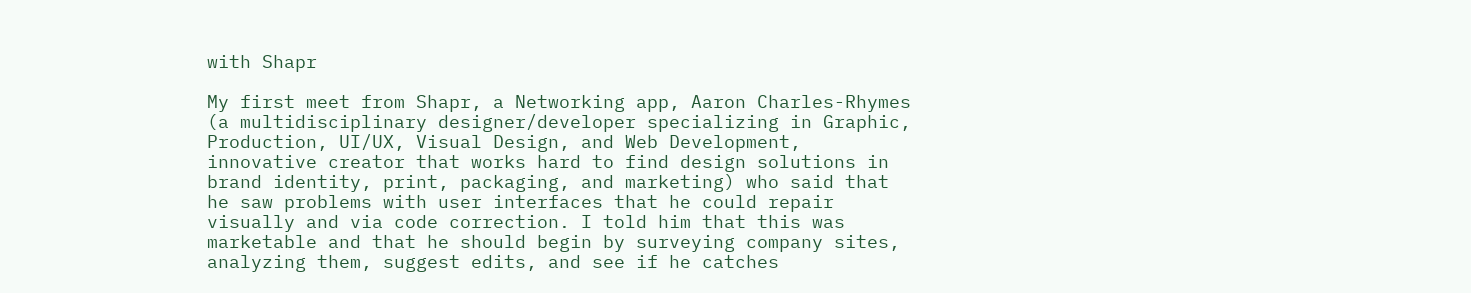with Shapr

My first meet from Shapr, a Networking app, Aaron Charles-Rhymes (a multidisciplinary designer/developer specializing in Graphic, Production, UI/UX, Visual Design, and Web Development, innovative creator that works hard to find design solutions in brand identity, print, packaging, and marketing) who said that he saw problems with user interfaces that he could repair visually and via code correction. I told him that this was marketable and that he should begin by surveying company sites, analyzing them, suggest edits, and see if he catches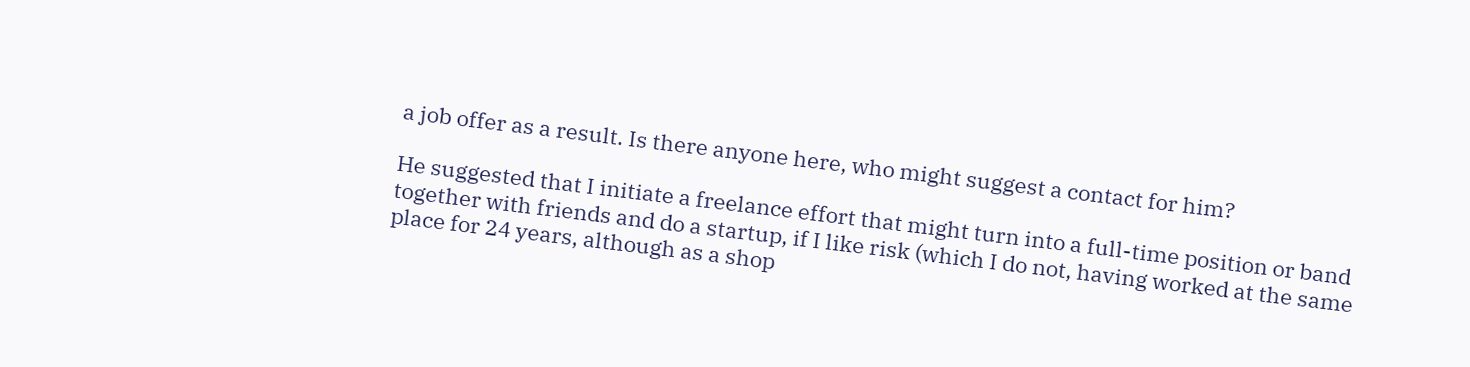a job offer as a result. Is there anyone here, who might suggest a contact for him?

He suggested that I initiate a freelance effort that might turn into a full-time position or band together with friends and do a startup, if I like risk (which I do not, having worked at the same place for 24 years, although as a shop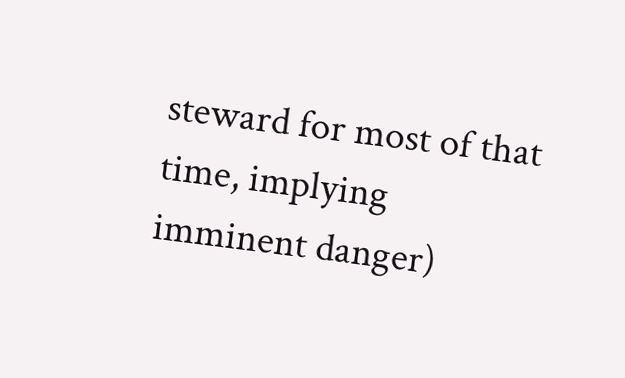steward for most of that time, implying imminent danger)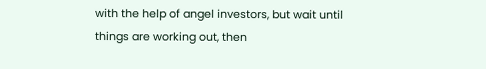with the help of angel investors, but wait until things are working out, then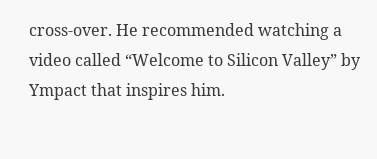cross-over. He recommended watching a video called “Welcome to Silicon Valley” by Ympact that inspires him.